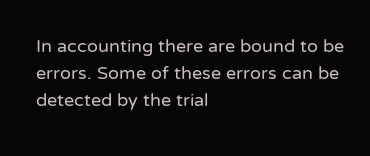In accounting there are bound to be errors. Some of these errors can be detected by the trial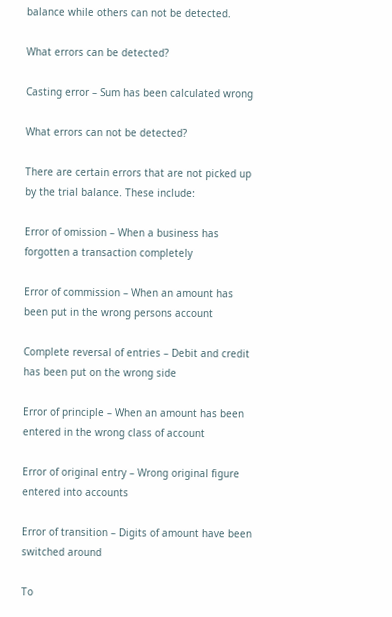balance while others can not be detected.

What errors can be detected?

Casting error – Sum has been calculated wrong

What errors can not be detected?

There are certain errors that are not picked up by the trial balance. These include:

Error of omission – When a business has forgotten a transaction completely

Error of commission – When an amount has been put in the wrong persons account

Complete reversal of entries – Debit and credit has been put on the wrong side

Error of principle – When an amount has been entered in the wrong class of account

Error of original entry – Wrong original figure entered into accounts

Error of transition – Digits of amount have been switched around

To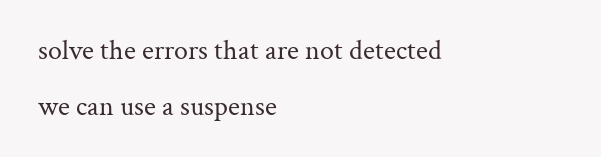solve the errors that are not detected we can use a suspense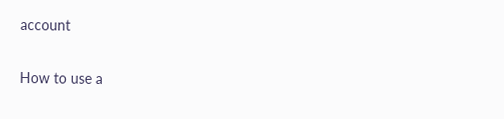account

How to use a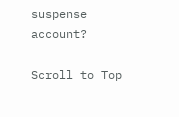suspense account?

Scroll to Top